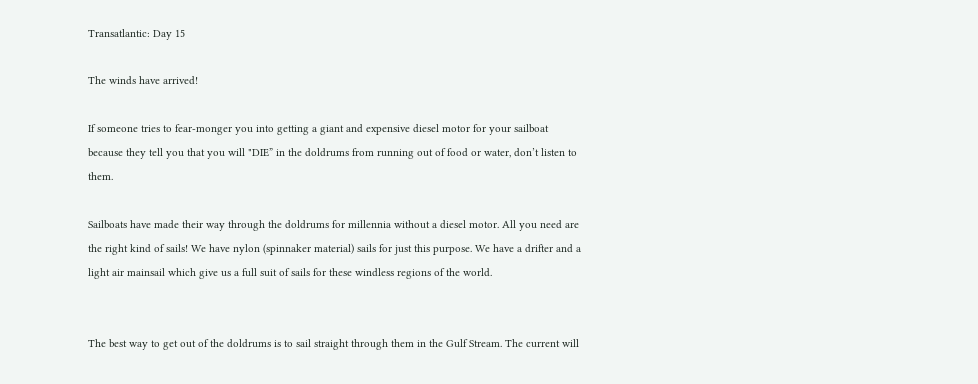Transatlantic: Day 15

The winds have arrived!

If someone tries to fear-monger you into getting a giant and expensive diesel motor for your sailboat because they tell you that you will "DIE” in the doldrums from running out of food or water, don’t listen to them.

Sailboats have made their way through the doldrums for millennia without a diesel motor. All you need are the right kind of sails! We have nylon (spinnaker material) sails for just this purpose. We have a drifter and a light air mainsail which give us a full suit of sails for these windless regions of the world.


The best way to get out of the doldrums is to sail straight through them in the Gulf Stream. The current will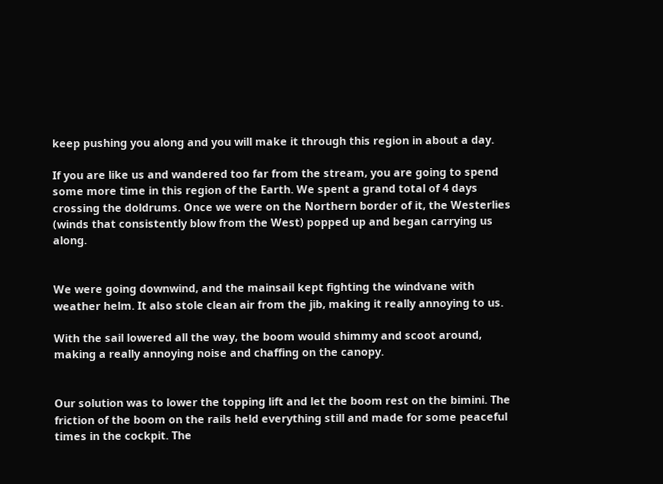keep pushing you along and you will make it through this region in about a day.

If you are like us and wandered too far from the stream, you are going to spend some more time in this region of the Earth. We spent a grand total of 4 days crossing the doldrums. Once we were on the Northern border of it, the Westerlies (winds that consistently blow from the West) popped up and began carrying us along.


We were going downwind, and the mainsail kept fighting the windvane with weather helm. It also stole clean air from the jib, making it really annoying to us.

With the sail lowered all the way, the boom would shimmy and scoot around, making a really annoying noise and chaffing on the canopy.


Our solution was to lower the topping lift and let the boom rest on the bimini. The friction of the boom on the rails held everything still and made for some peaceful times in the cockpit. The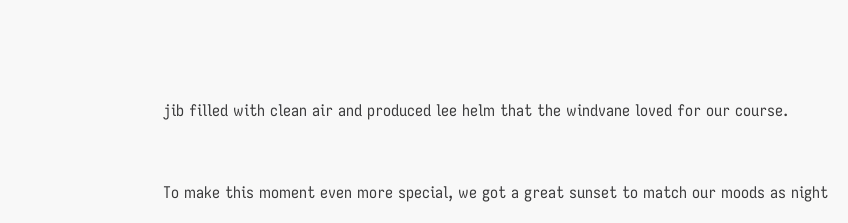jib filled with clean air and produced lee helm that the windvane loved for our course.


To make this moment even more special, we got a great sunset to match our moods as night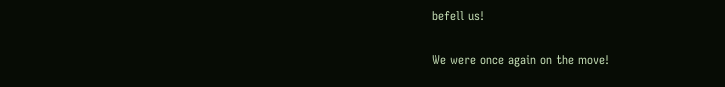befell us!

We were once again on the move!